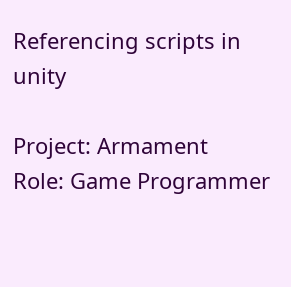Referencing scripts in unity

Project: Armament
Role: Game Programmer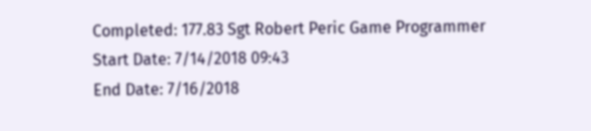Completed: 177.83 Sgt Robert Peric Game Programmer
Start Date: 7/14/2018 09:43
End Date: 7/16/2018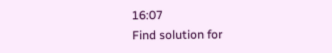16:07
Find solution for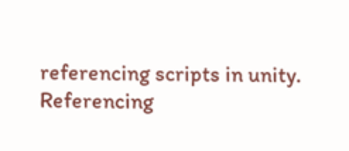referencing scripts in unity.
Referencing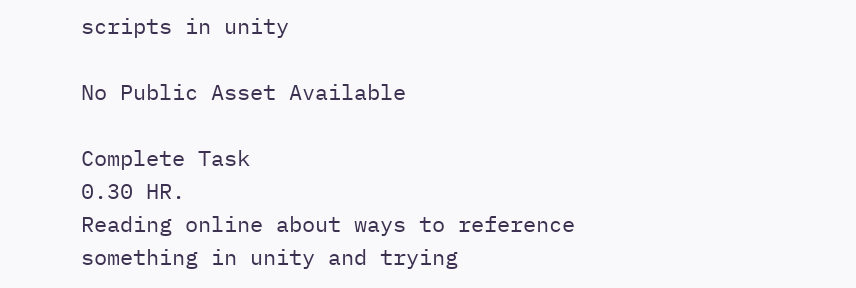scripts in unity

No Public Asset Available

Complete Task
0.30 HR.
Reading online about ways to reference something in unity and trying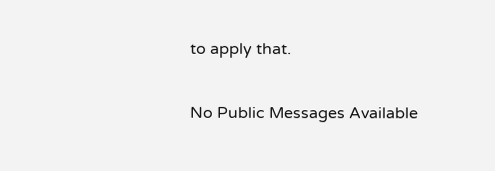to apply that.

No Public Messages Available